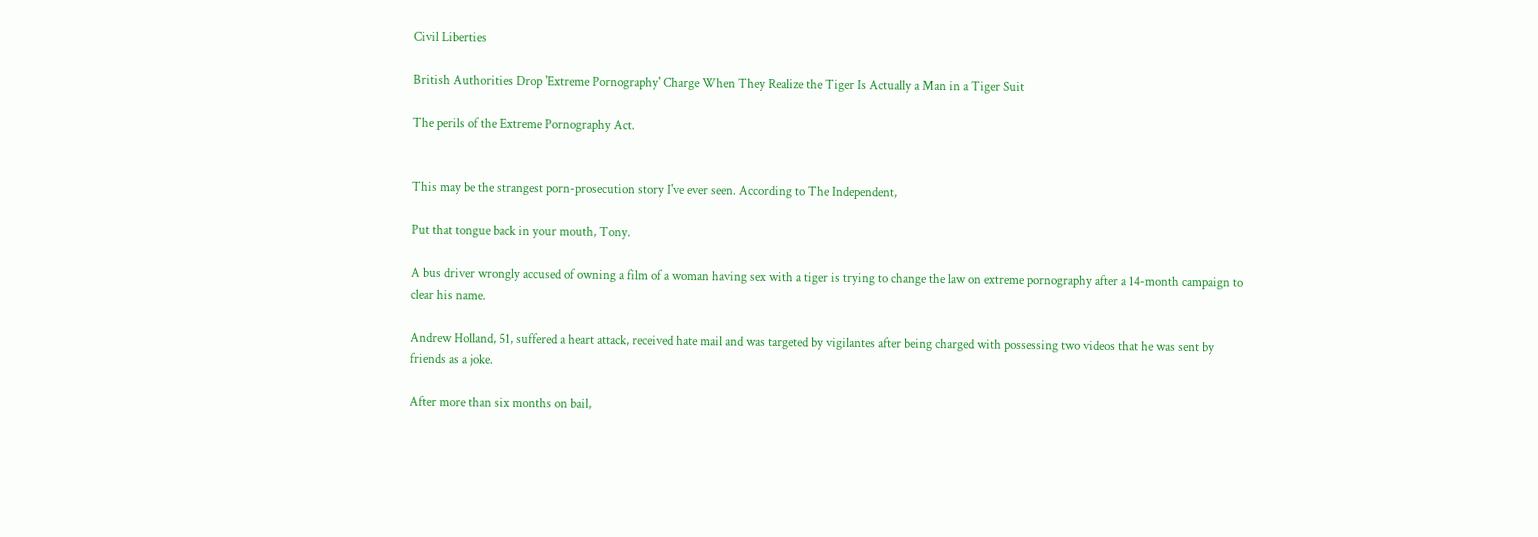Civil Liberties

British Authorities Drop 'Extreme Pornography' Charge When They Realize the Tiger Is Actually a Man in a Tiger Suit

The perils of the Extreme Pornography Act.


This may be the strangest porn-prosecution story I've ever seen. According to The Independent,

Put that tongue back in your mouth, Tony.

A bus driver wrongly accused of owning a film of a woman having sex with a tiger is trying to change the law on extreme pornography after a 14-month campaign to clear his name.

Andrew Holland, 51, suffered a heart attack, received hate mail and was targeted by vigilantes after being charged with possessing two videos that he was sent by friends as a joke.

After more than six months on bail,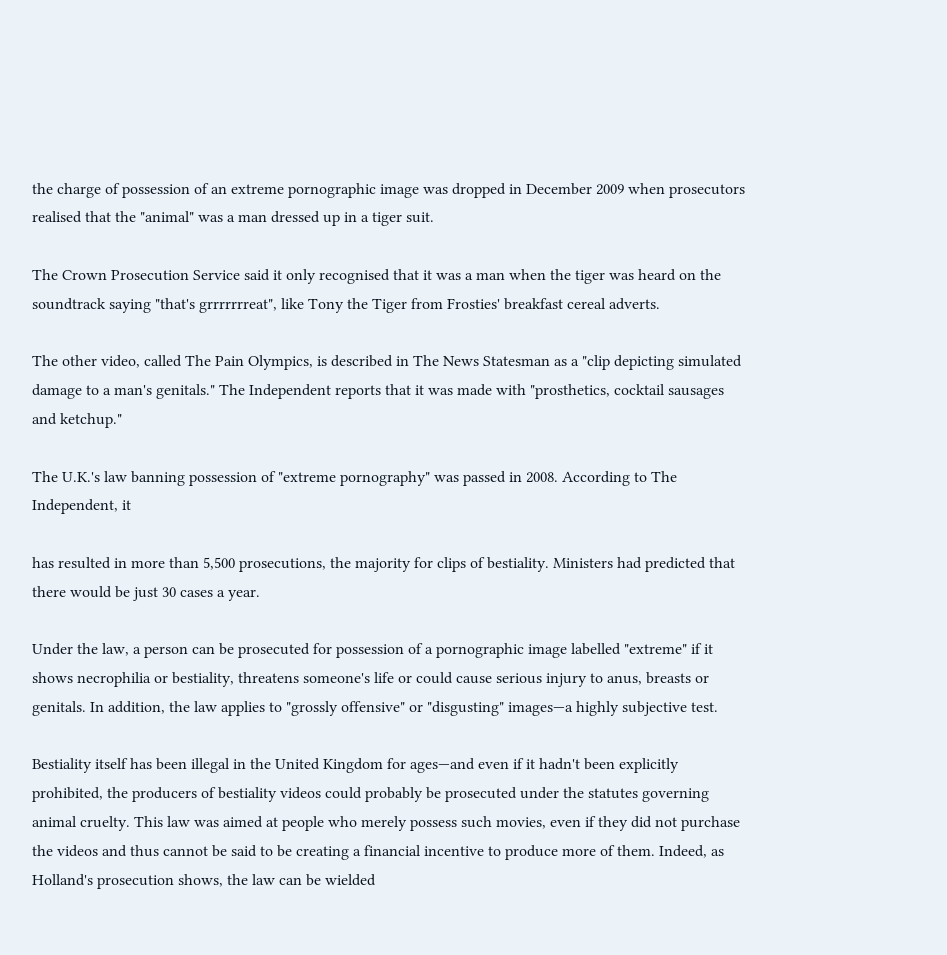the charge of possession of an extreme pornographic image was dropped in December 2009 when prosecutors realised that the "animal" was a man dressed up in a tiger suit.

The Crown Prosecution Service said it only recognised that it was a man when the tiger was heard on the soundtrack saying "that's grrrrrrreat", like Tony the Tiger from Frosties' breakfast cereal adverts.

The other video, called The Pain Olympics, is described in The News Statesman as a "clip depicting simulated damage to a man's genitals." The Independent reports that it was made with "prosthetics, cocktail sausages and ketchup."

The U.K.'s law banning possession of "extreme pornography" was passed in 2008. According to The Independent, it

has resulted in more than 5,500 prosecutions, the majority for clips of bestiality. Ministers had predicted that there would be just 30 cases a year.

Under the law, a person can be prosecuted for possession of a pornographic image labelled "extreme" if it shows necrophilia or bestiality, threatens someone's life or could cause serious injury to anus, breasts or genitals. In addition, the law applies to "grossly offensive" or "disgusting" images—a highly subjective test.

Bestiality itself has been illegal in the United Kingdom for ages—and even if it hadn't been explicitly prohibited, the producers of bestiality videos could probably be prosecuted under the statutes governing animal cruelty. This law was aimed at people who merely possess such movies, even if they did not purchase the videos and thus cannot be said to be creating a financial incentive to produce more of them. Indeed, as Holland's prosecution shows, the law can be wielded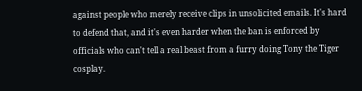against people who merely receive clips in unsolicited emails. It's hard to defend that, and it's even harder when the ban is enforced by officials who can't tell a real beast from a furry doing Tony the Tiger cosplay.